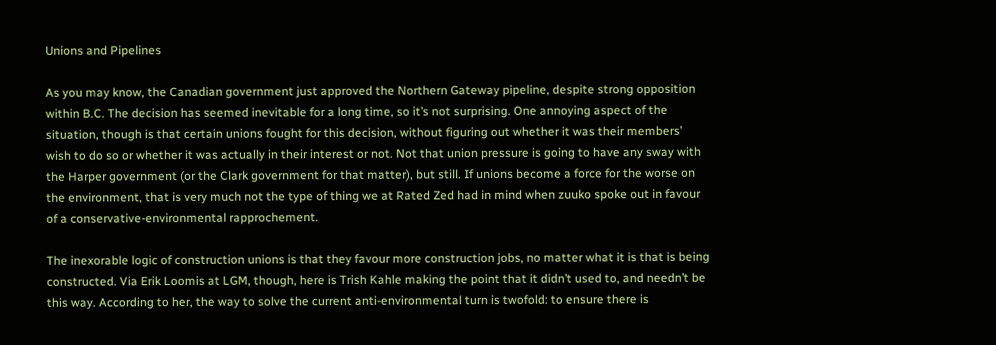Unions and Pipelines

As you may know, the Canadian government just approved the Northern Gateway pipeline, despite strong opposition within B.C. The decision has seemed inevitable for a long time, so it’s not surprising. One annoying aspect of the situation, though is that certain unions fought for this decision, without figuring out whether it was their members’ wish to do so or whether it was actually in their interest or not. Not that union pressure is going to have any sway with the Harper government (or the Clark government for that matter), but still. If unions become a force for the worse on the environment, that is very much not the type of thing we at Rated Zed had in mind when zuuko spoke out in favour of a conservative-environmental rapprochement.

The inexorable logic of construction unions is that they favour more construction jobs, no matter what it is that is being constructed. Via Erik Loomis at LGM, though, here is Trish Kahle making the point that it didn’t used to, and needn’t be this way. According to her, the way to solve the current anti-environmental turn is twofold: to ensure there is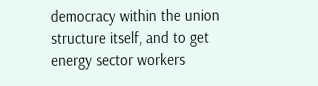democracy within the union structure itself, and to get energy sector workers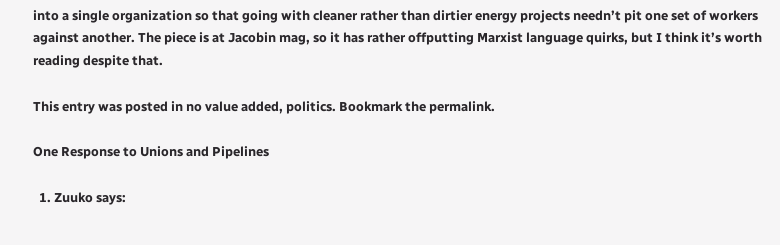into a single organization so that going with cleaner rather than dirtier energy projects needn’t pit one set of workers against another. The piece is at Jacobin mag, so it has rather offputting Marxist language quirks, but I think it’s worth reading despite that.

This entry was posted in no value added, politics. Bookmark the permalink.

One Response to Unions and Pipelines

  1. Zuuko says: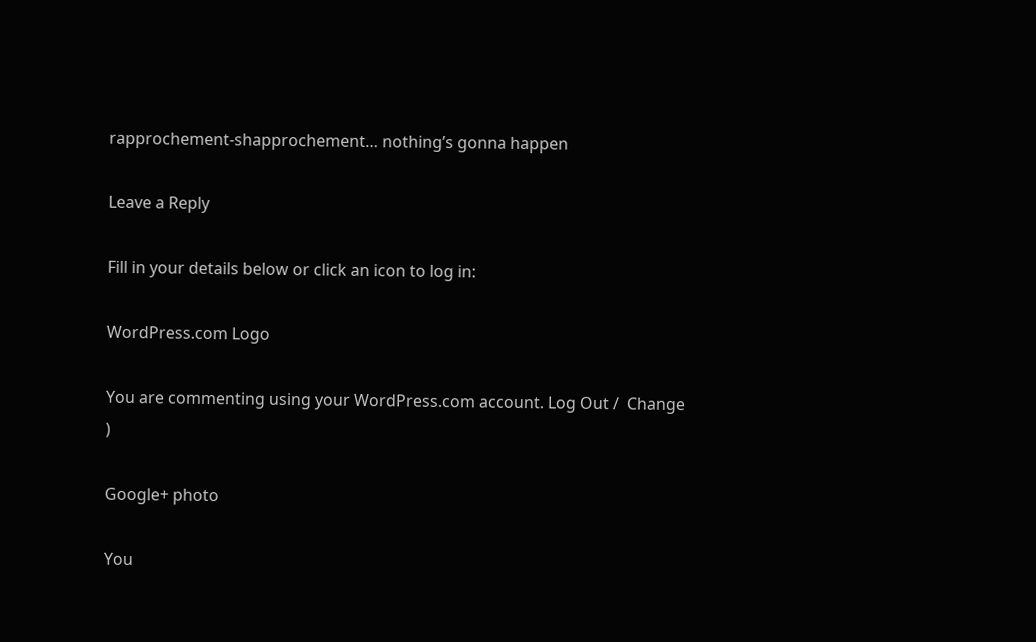rapprochement-shapprochement… nothing’s gonna happen

Leave a Reply

Fill in your details below or click an icon to log in:

WordPress.com Logo

You are commenting using your WordPress.com account. Log Out /  Change )

Google+ photo

You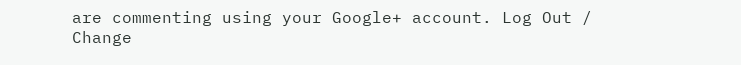are commenting using your Google+ account. Log Out /  Change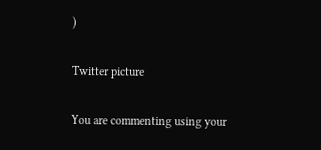)

Twitter picture

You are commenting using your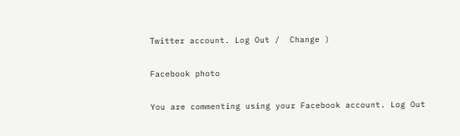Twitter account. Log Out /  Change )

Facebook photo

You are commenting using your Facebook account. Log Out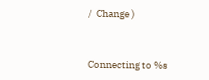/  Change )


Connecting to %s